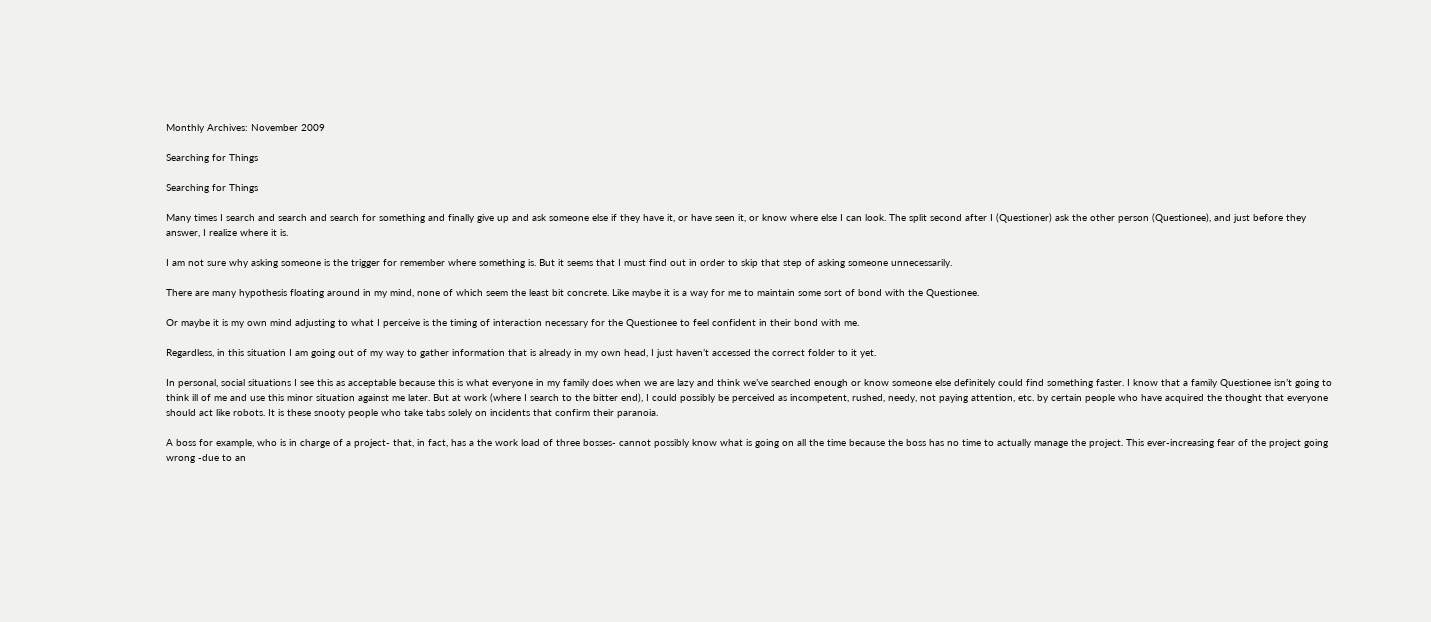Monthly Archives: November 2009

Searching for Things

Searching for Things

Many times I search and search and search for something and finally give up and ask someone else if they have it, or have seen it, or know where else I can look. The split second after I (Questioner) ask the other person (Questionee), and just before they answer, I realize where it is.

I am not sure why asking someone is the trigger for remember where something is. But it seems that I must find out in order to skip that step of asking someone unnecessarily.

There are many hypothesis floating around in my mind, none of which seem the least bit concrete. Like maybe it is a way for me to maintain some sort of bond with the Questionee.

Or maybe it is my own mind adjusting to what I perceive is the timing of interaction necessary for the Questionee to feel confident in their bond with me.

Regardless, in this situation I am going out of my way to gather information that is already in my own head, I just haven’t accessed the correct folder to it yet.

In personal, social situations I see this as acceptable because this is what everyone in my family does when we are lazy and think we’ve searched enough or know someone else definitely could find something faster. I know that a family Questionee isn’t going to think ill of me and use this minor situation against me later. But at work (where I search to the bitter end), I could possibly be perceived as incompetent, rushed, needy, not paying attention, etc. by certain people who have acquired the thought that everyone should act like robots. It is these snooty people who take tabs solely on incidents that confirm their paranoia.

A boss for example, who is in charge of a project- that, in fact, has a the work load of three bosses- cannot possibly know what is going on all the time because the boss has no time to actually manage the project. This ever-increasing fear of the project going wrong -due to an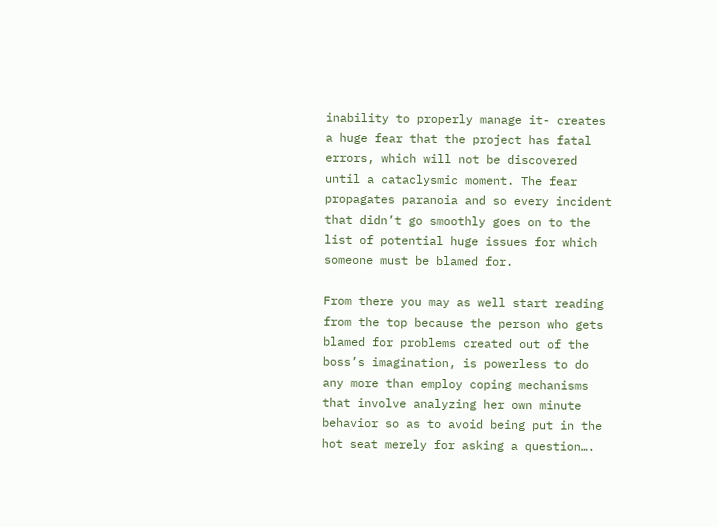inability to properly manage it- creates a huge fear that the project has fatal errors, which will not be discovered until a cataclysmic moment. The fear propagates paranoia and so every incident that didn’t go smoothly goes on to the list of potential huge issues for which someone must be blamed for.

From there you may as well start reading from the top because the person who gets blamed for problems created out of the boss’s imagination, is powerless to do any more than employ coping mechanisms that involve analyzing her own minute behavior so as to avoid being put in the hot seat merely for asking a question….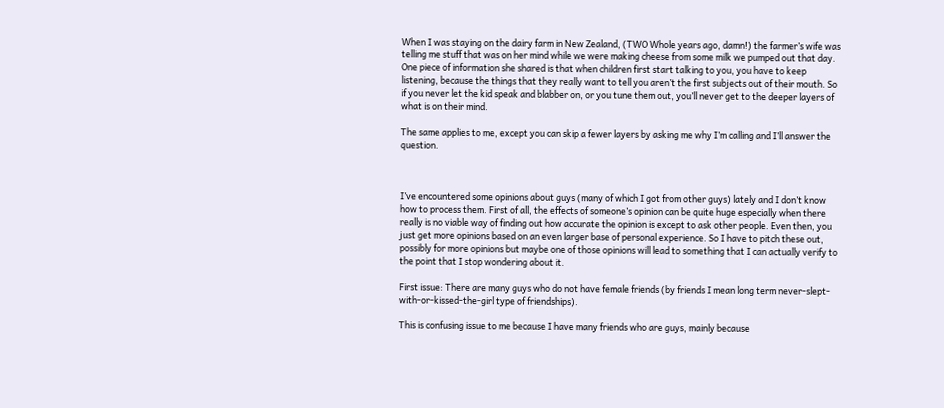When I was staying on the dairy farm in New Zealand, (TWO Whole years ago, damn!) the farmer’s wife was telling me stuff that was on her mind while we were making cheese from some milk we pumped out that day. One piece of information she shared is that when children first start talking to you, you have to keep listening, because the things that they really want to tell you aren’t the first subjects out of their mouth. So if you never let the kid speak and blabber on, or you tune them out, you’ll never get to the deeper layers of what is on their mind.

The same applies to me, except you can skip a fewer layers by asking me why I’m calling and I’ll answer the question.



I’ve encountered some opinions about guys (many of which I got from other guys) lately and I don’t know how to process them. First of all, the effects of someone’s opinion can be quite huge especially when there really is no viable way of finding out how accurate the opinion is except to ask other people. Even then, you just get more opinions based on an even larger base of personal experience. So I have to pitch these out, possibly for more opinions but maybe one of those opinions will lead to something that I can actually verify to the point that I stop wondering about it.

First issue: There are many guys who do not have female friends (by friends I mean long term never-slept-with-or-kissed-the-girl type of friendships).

This is confusing issue to me because I have many friends who are guys, mainly because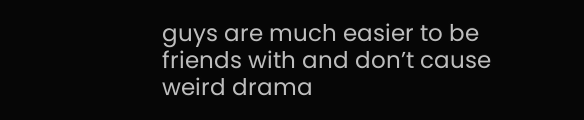guys are much easier to be friends with and don’t cause weird drama